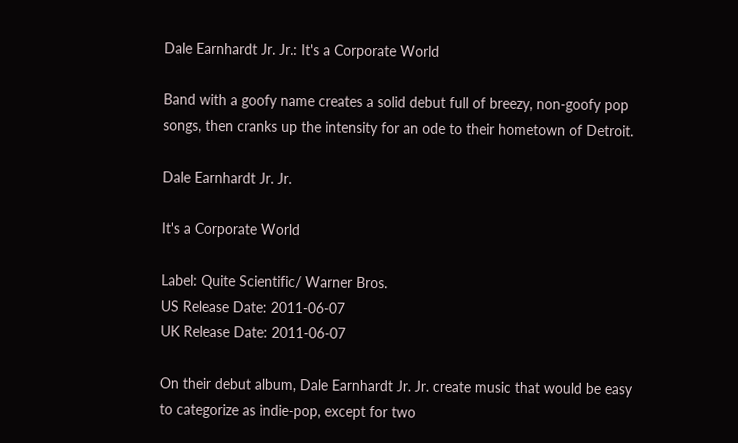Dale Earnhardt Jr. Jr.: It's a Corporate World

Band with a goofy name creates a solid debut full of breezy, non-goofy pop songs, then cranks up the intensity for an ode to their hometown of Detroit.

Dale Earnhardt Jr. Jr.

It's a Corporate World

Label: Quite Scientific/ Warner Bros.
US Release Date: 2011-06-07
UK Release Date: 2011-06-07

On their debut album, Dale Earnhardt Jr. Jr. create music that would be easy to categorize as indie-pop, except for two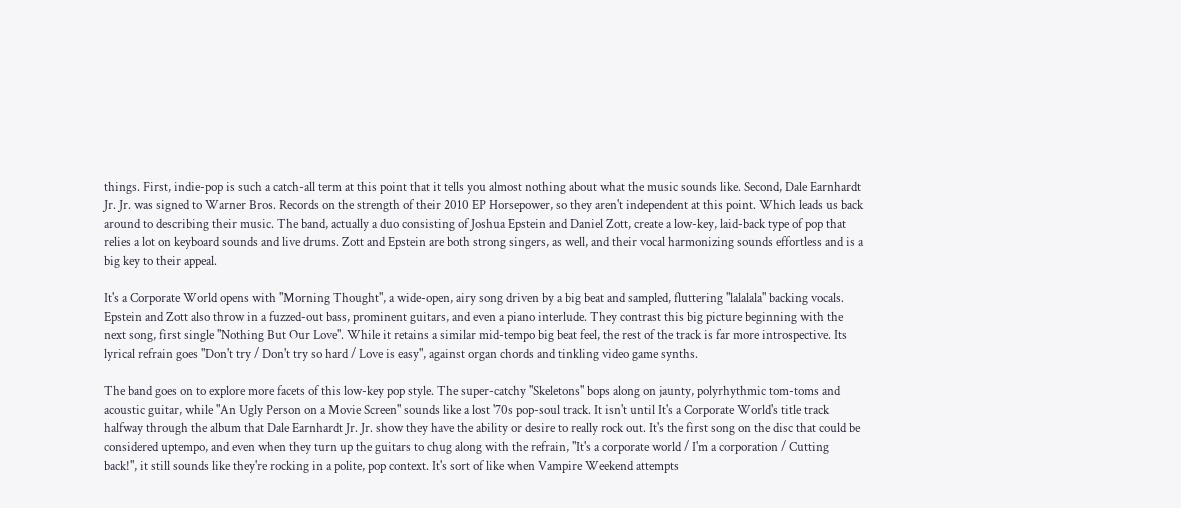things. First, indie-pop is such a catch-all term at this point that it tells you almost nothing about what the music sounds like. Second, Dale Earnhardt Jr. Jr. was signed to Warner Bros. Records on the strength of their 2010 EP Horsepower, so they aren't independent at this point. Which leads us back around to describing their music. The band, actually a duo consisting of Joshua Epstein and Daniel Zott, create a low-key, laid-back type of pop that relies a lot on keyboard sounds and live drums. Zott and Epstein are both strong singers, as well, and their vocal harmonizing sounds effortless and is a big key to their appeal.

It's a Corporate World opens with "Morning Thought", a wide-open, airy song driven by a big beat and sampled, fluttering "lalalala" backing vocals. Epstein and Zott also throw in a fuzzed-out bass, prominent guitars, and even a piano interlude. They contrast this big picture beginning with the next song, first single "Nothing But Our Love". While it retains a similar mid-tempo big beat feel, the rest of the track is far more introspective. Its lyrical refrain goes "Don't try / Don't try so hard / Love is easy", against organ chords and tinkling video game synths.

The band goes on to explore more facets of this low-key pop style. The super-catchy "Skeletons" bops along on jaunty, polyrhythmic tom-toms and acoustic guitar, while "An Ugly Person on a Movie Screen" sounds like a lost '70s pop-soul track. It isn't until It's a Corporate World's title track halfway through the album that Dale Earnhardt Jr. Jr. show they have the ability or desire to really rock out. It's the first song on the disc that could be considered uptempo, and even when they turn up the guitars to chug along with the refrain, "It's a corporate world / I'm a corporation / Cutting back!", it still sounds like they're rocking in a polite, pop context. It's sort of like when Vampire Weekend attempts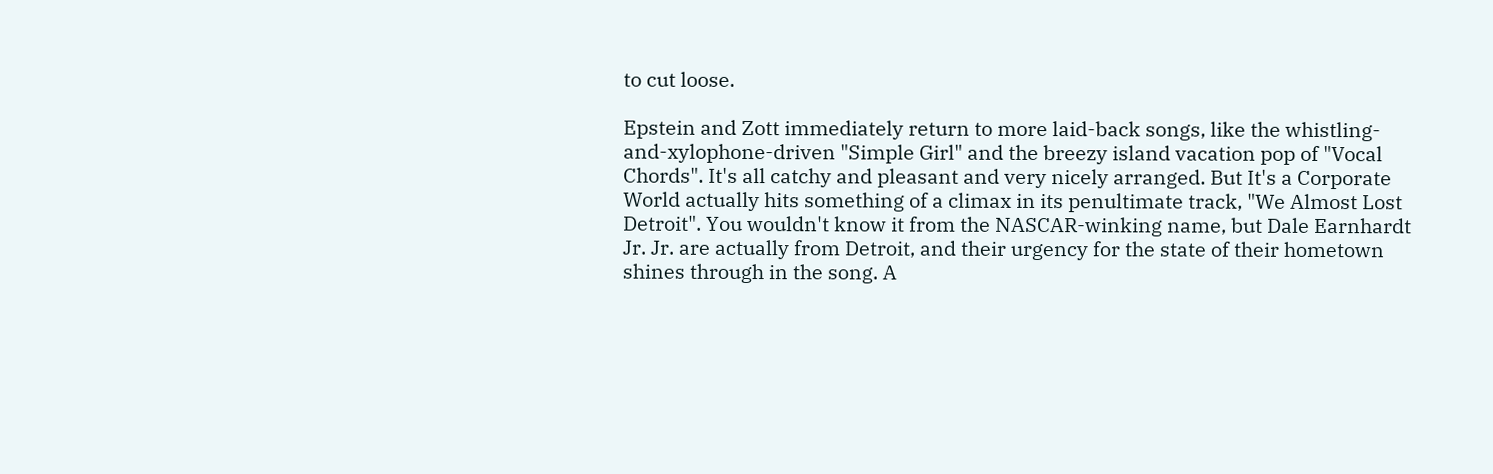to cut loose.

Epstein and Zott immediately return to more laid-back songs, like the whistling-and-xylophone-driven "Simple Girl" and the breezy island vacation pop of "Vocal Chords". It's all catchy and pleasant and very nicely arranged. But It's a Corporate World actually hits something of a climax in its penultimate track, "We Almost Lost Detroit". You wouldn't know it from the NASCAR-winking name, but Dale Earnhardt Jr. Jr. are actually from Detroit, and their urgency for the state of their hometown shines through in the song. A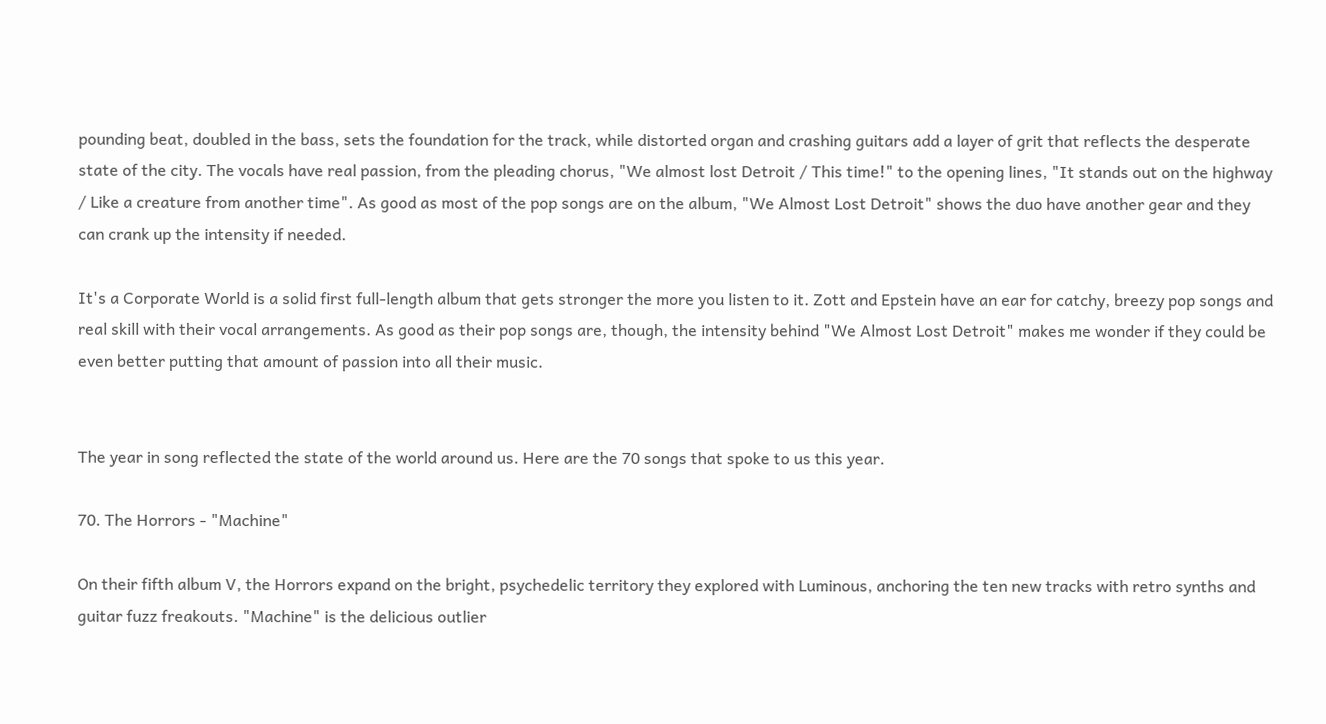pounding beat, doubled in the bass, sets the foundation for the track, while distorted organ and crashing guitars add a layer of grit that reflects the desperate state of the city. The vocals have real passion, from the pleading chorus, "We almost lost Detroit / This time!" to the opening lines, "It stands out on the highway / Like a creature from another time". As good as most of the pop songs are on the album, "We Almost Lost Detroit" shows the duo have another gear and they can crank up the intensity if needed.

It's a Corporate World is a solid first full-length album that gets stronger the more you listen to it. Zott and Epstein have an ear for catchy, breezy pop songs and real skill with their vocal arrangements. As good as their pop songs are, though, the intensity behind "We Almost Lost Detroit" makes me wonder if they could be even better putting that amount of passion into all their music.


The year in song reflected the state of the world around us. Here are the 70 songs that spoke to us this year.

70. The Horrors - "Machine"

On their fifth album V, the Horrors expand on the bright, psychedelic territory they explored with Luminous, anchoring the ten new tracks with retro synths and guitar fuzz freakouts. "Machine" is the delicious outlier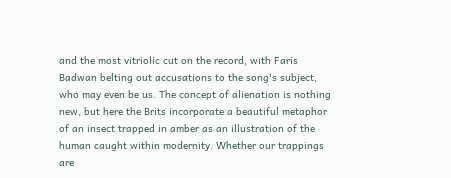and the most vitriolic cut on the record, with Faris Badwan belting out accusations to the song's subject, who may even be us. The concept of alienation is nothing new, but here the Brits incorporate a beautiful metaphor of an insect trapped in amber as an illustration of the human caught within modernity. Whether our trappings are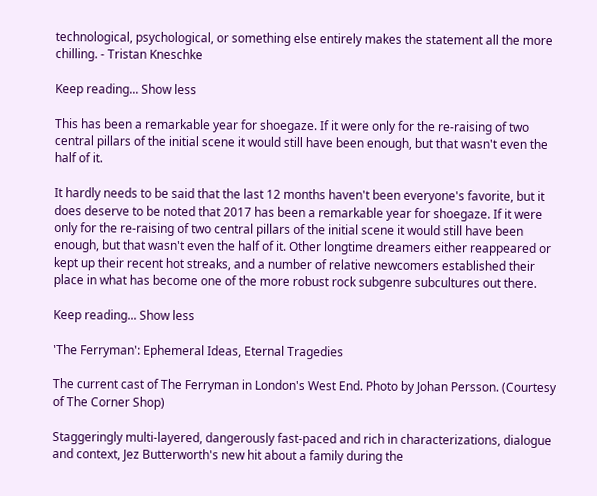technological, psychological, or something else entirely makes the statement all the more chilling. - Tristan Kneschke

Keep reading... Show less

This has been a remarkable year for shoegaze. If it were only for the re-raising of two central pillars of the initial scene it would still have been enough, but that wasn't even the half of it.

It hardly needs to be said that the last 12 months haven't been everyone's favorite, but it does deserve to be noted that 2017 has been a remarkable year for shoegaze. If it were only for the re-raising of two central pillars of the initial scene it would still have been enough, but that wasn't even the half of it. Other longtime dreamers either reappeared or kept up their recent hot streaks, and a number of relative newcomers established their place in what has become one of the more robust rock subgenre subcultures out there.

Keep reading... Show less

'The Ferryman': Ephemeral Ideas, Eternal Tragedies

The current cast of The Ferryman in London's West End. Photo by Johan Persson. (Courtesy of The Corner Shop)

Staggeringly multi-layered, dangerously fast-paced and rich in characterizations, dialogue and context, Jez Butterworth's new hit about a family during the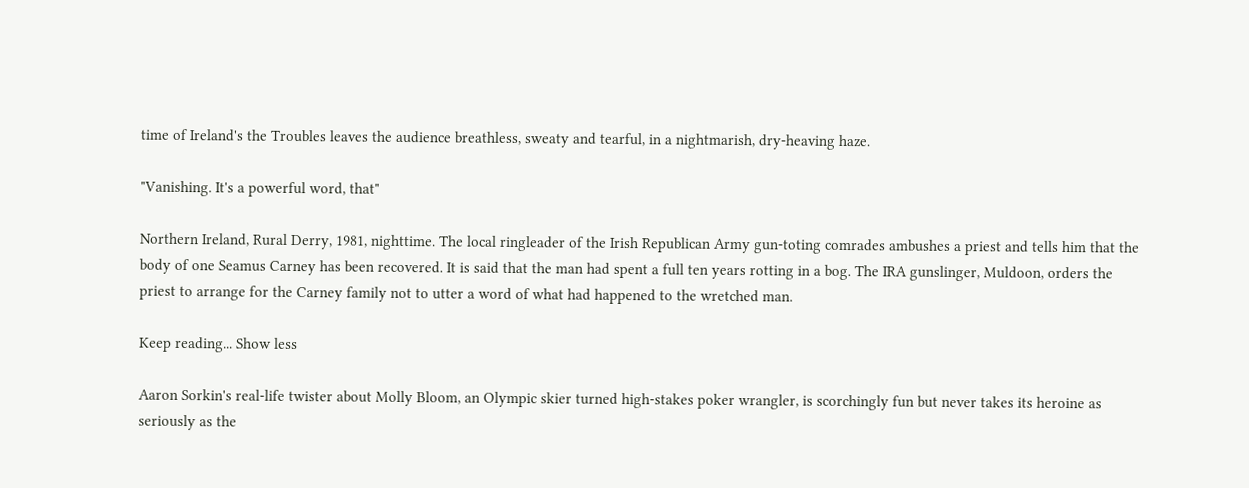time of Ireland's the Troubles leaves the audience breathless, sweaty and tearful, in a nightmarish, dry-heaving haze.

"Vanishing. It's a powerful word, that"

Northern Ireland, Rural Derry, 1981, nighttime. The local ringleader of the Irish Republican Army gun-toting comrades ambushes a priest and tells him that the body of one Seamus Carney has been recovered. It is said that the man had spent a full ten years rotting in a bog. The IRA gunslinger, Muldoon, orders the priest to arrange for the Carney family not to utter a word of what had happened to the wretched man.

Keep reading... Show less

Aaron Sorkin's real-life twister about Molly Bloom, an Olympic skier turned high-stakes poker wrangler, is scorchingly fun but never takes its heroine as seriously as the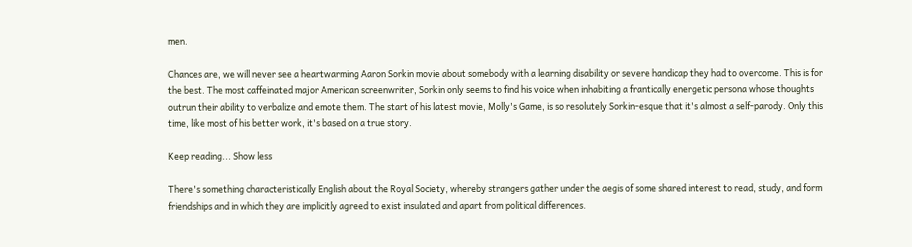men.

Chances are, we will never see a heartwarming Aaron Sorkin movie about somebody with a learning disability or severe handicap they had to overcome. This is for the best. The most caffeinated major American screenwriter, Sorkin only seems to find his voice when inhabiting a frantically energetic persona whose thoughts outrun their ability to verbalize and emote them. The start of his latest movie, Molly's Game, is so resolutely Sorkin-esque that it's almost a self-parody. Only this time, like most of his better work, it's based on a true story.

Keep reading... Show less

There's something characteristically English about the Royal Society, whereby strangers gather under the aegis of some shared interest to read, study, and form friendships and in which they are implicitly agreed to exist insulated and apart from political differences.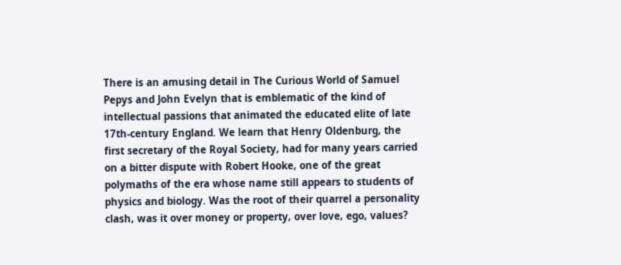There is an amusing detail in The Curious World of Samuel Pepys and John Evelyn that is emblematic of the kind of intellectual passions that animated the educated elite of late 17th-century England. We learn that Henry Oldenburg, the first secretary of the Royal Society, had for many years carried on a bitter dispute with Robert Hooke, one of the great polymaths of the era whose name still appears to students of physics and biology. Was the root of their quarrel a personality clash, was it over money or property, over love, ego, values?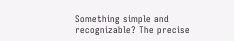Something simple and recognizable? The precise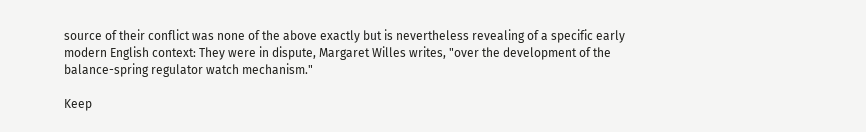source of their conflict was none of the above exactly but is nevertheless revealing of a specific early modern English context: They were in dispute, Margaret Willes writes, "over the development of the balance-spring regulator watch mechanism."

Keep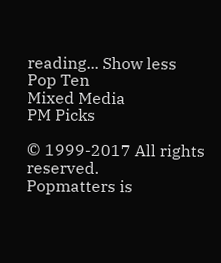reading... Show less
Pop Ten
Mixed Media
PM Picks

© 1999-2017 All rights reserved.
Popmatters is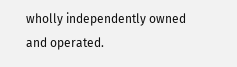wholly independently owned and operated.